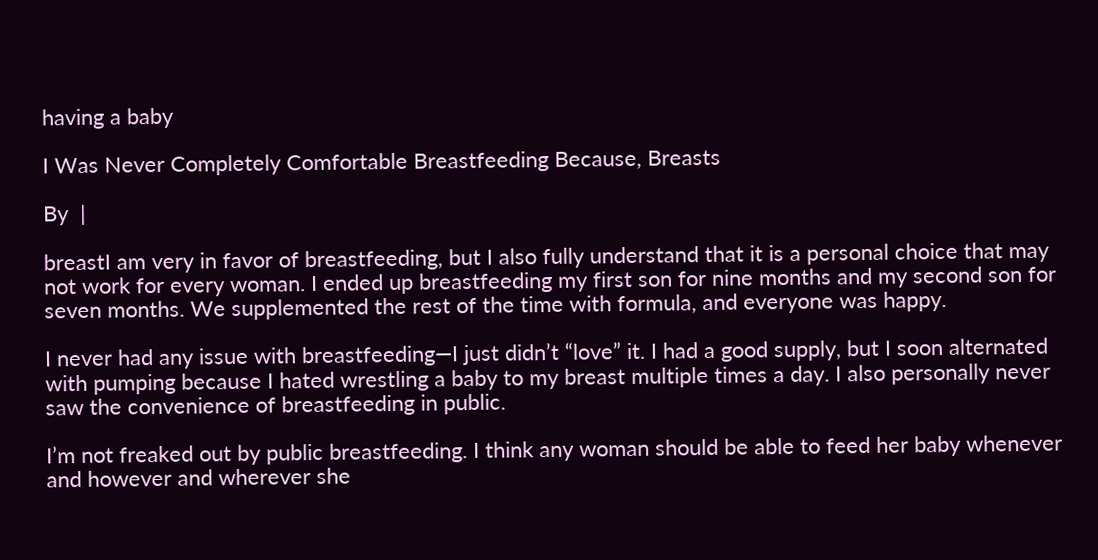having a baby

I Was Never Completely Comfortable Breastfeeding Because, Breasts

By  |

breastI am very in favor of breastfeeding, but I also fully understand that it is a personal choice that may not work for every woman. I ended up breastfeeding my first son for nine months and my second son for seven months. We supplemented the rest of the time with formula, and everyone was happy.

I never had any issue with breastfeeding—I just didn’t “love” it. I had a good supply, but I soon alternated with pumping because I hated wrestling a baby to my breast multiple times a day. I also personally never saw the convenience of breastfeeding in public.

I’m not freaked out by public breastfeeding. I think any woman should be able to feed her baby whenever and however and wherever she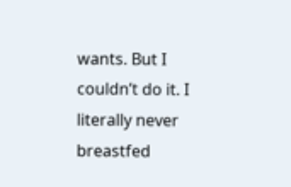wants. But I couldn’t do it. I literally never breastfed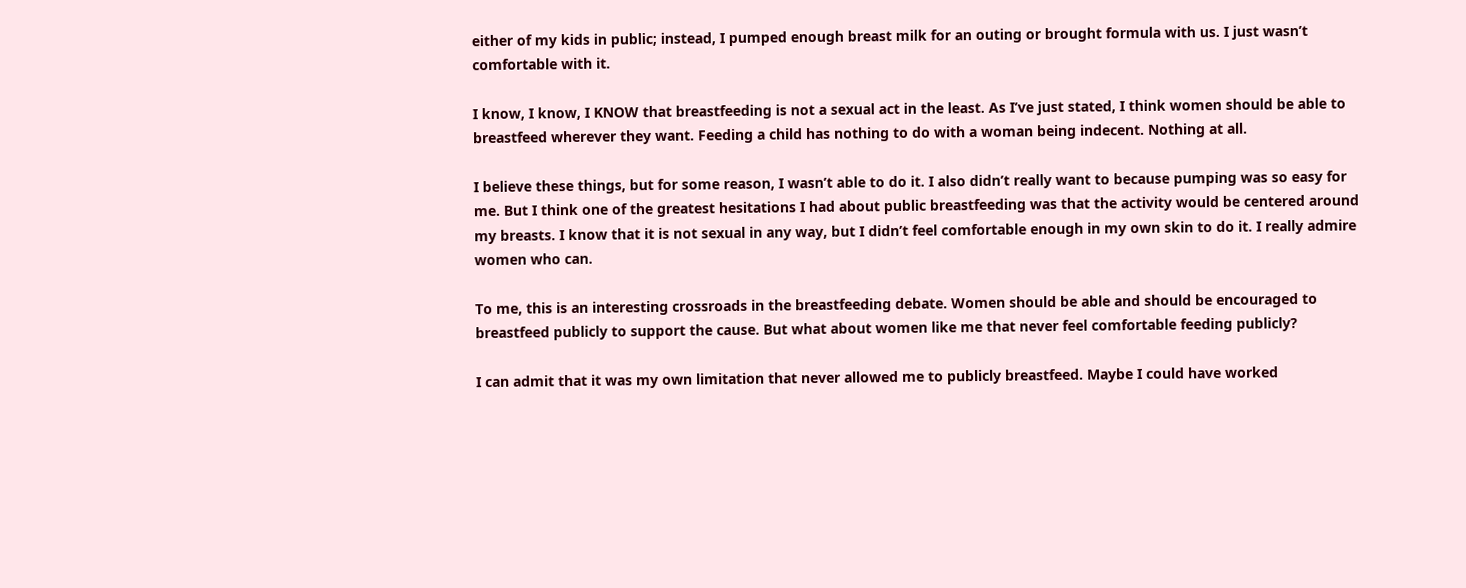either of my kids in public; instead, I pumped enough breast milk for an outing or brought formula with us. I just wasn’t comfortable with it.

I know, I know, I KNOW that breastfeeding is not a sexual act in the least. As I’ve just stated, I think women should be able to breastfeed wherever they want. Feeding a child has nothing to do with a woman being indecent. Nothing at all.

I believe these things, but for some reason, I wasn’t able to do it. I also didn’t really want to because pumping was so easy for me. But I think one of the greatest hesitations I had about public breastfeeding was that the activity would be centered around my breasts. I know that it is not sexual in any way, but I didn’t feel comfortable enough in my own skin to do it. I really admire women who can.

To me, this is an interesting crossroads in the breastfeeding debate. Women should be able and should be encouraged to breastfeed publicly to support the cause. But what about women like me that never feel comfortable feeding publicly?

I can admit that it was my own limitation that never allowed me to publicly breastfeed. Maybe I could have worked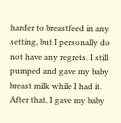harder to breastfeed in any setting, but I personally do not have any regrets. I still pumped and gave my baby breast milk while I had it. After that, I gave my baby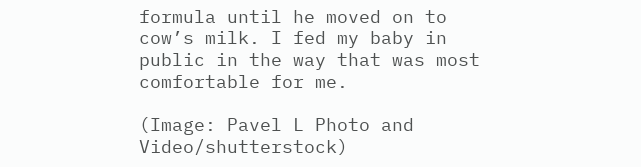formula until he moved on to cow’s milk. I fed my baby in public in the way that was most comfortable for me.

(Image: Pavel L Photo and Video/shutterstock)